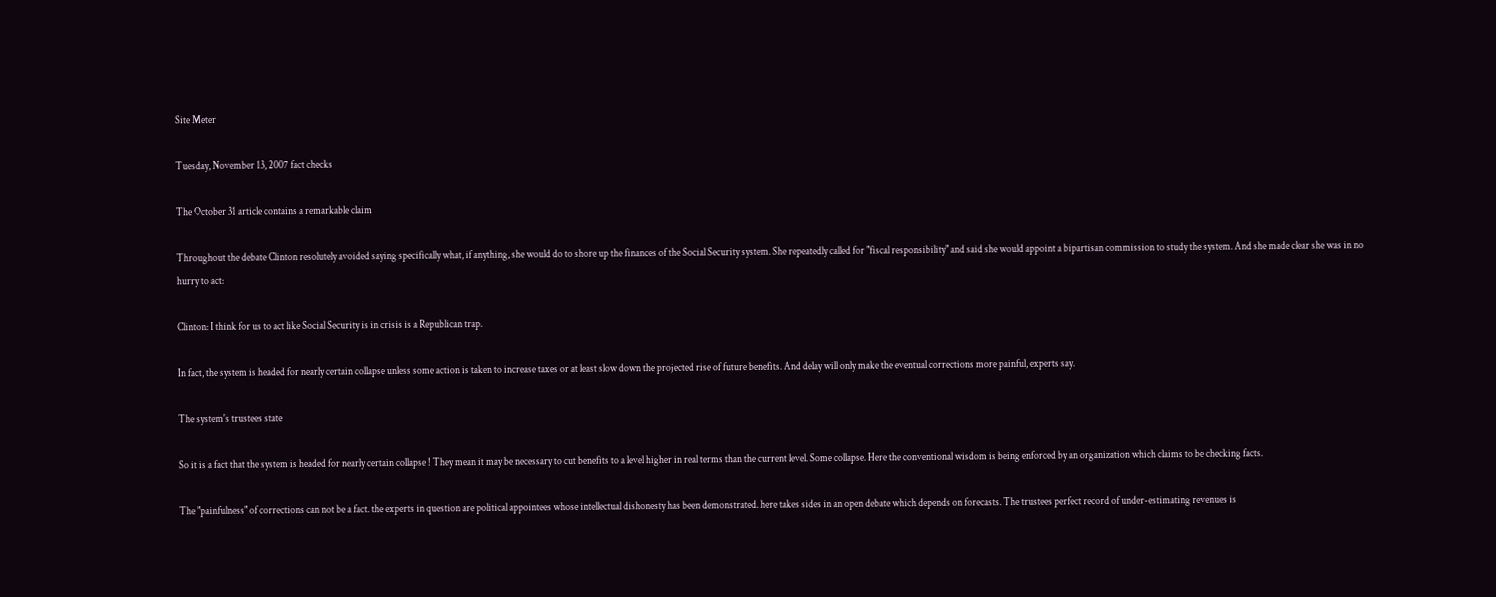Site Meter

Tuesday, November 13, 2007 fact checks

The October 31 article contains a remarkable claim

Throughout the debate Clinton resolutely avoided saying specifically what, if anything, she would do to shore up the finances of the Social Security system. She repeatedly called for "fiscal responsibility" and said she would appoint a bipartisan commission to study the system. And she made clear she was in no hurry to act:

Clinton: I think for us to act like Social Security is in crisis is a Republican trap.

In fact, the system is headed for nearly certain collapse unless some action is taken to increase taxes or at least slow down the projected rise of future benefits. And delay will only make the eventual corrections more painful, experts say.

The system's trustees state

So it is a fact that the system is headed for nearly certain collapse ! They mean it may be necessary to cut benefits to a level higher in real terms than the current level. Some collapse. Here the conventional wisdom is being enforced by an organization which claims to be checking facts.

The "painfulness" of corrections can not be a fact. the experts in question are political appointees whose intellectual dishonesty has been demonstrated. here takes sides in an open debate which depends on forecasts. The trustees perfect record of under-estimating revenues is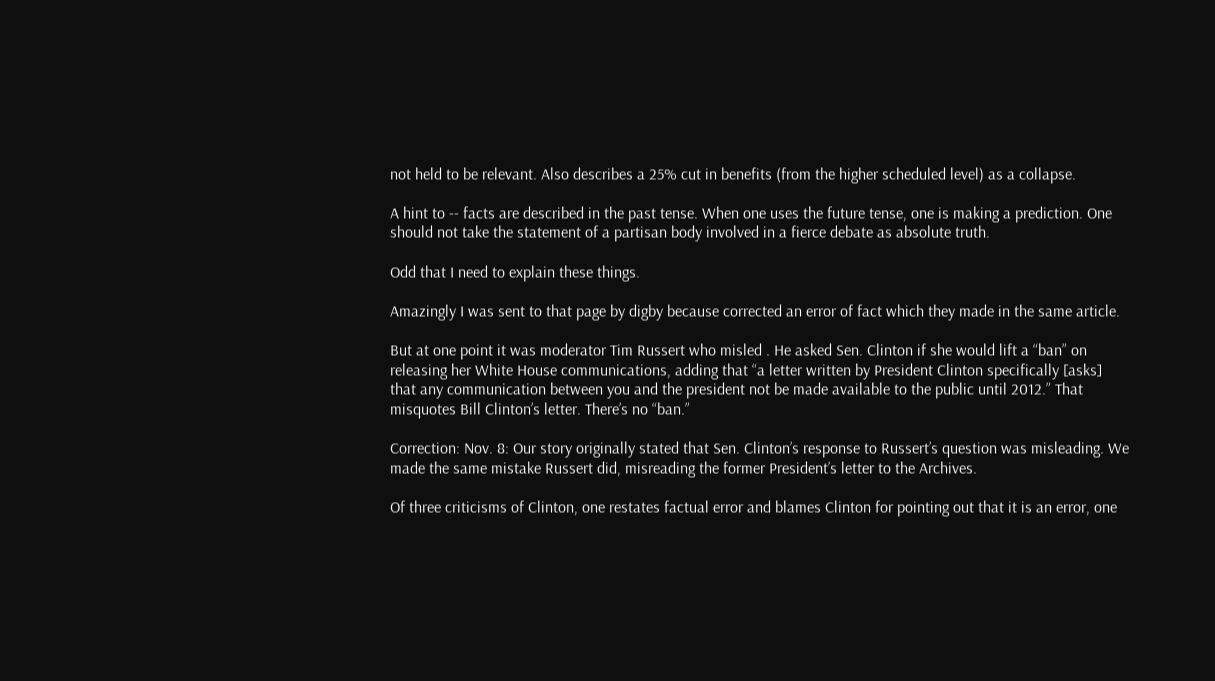not held to be relevant. Also describes a 25% cut in benefits (from the higher scheduled level) as a collapse.

A hint to -- facts are described in the past tense. When one uses the future tense, one is making a prediction. One should not take the statement of a partisan body involved in a fierce debate as absolute truth.

Odd that I need to explain these things.

Amazingly I was sent to that page by digby because corrected an error of fact which they made in the same article.

But at one point it was moderator Tim Russert who misled . He asked Sen. Clinton if she would lift a “ban” on releasing her White House communications, adding that “a letter written by President Clinton specifically [asks] that any communication between you and the president not be made available to the public until 2012.” That misquotes Bill Clinton’s letter. There’s no “ban.”

Correction: Nov. 8: Our story originally stated that Sen. Clinton’s response to Russert’s question was misleading. We made the same mistake Russert did, misreading the former President’s letter to the Archives.

Of three criticisms of Clinton, one restates factual error and blames Clinton for pointing out that it is an error, one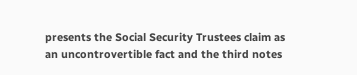presents the Social Security Trustees claim as an uncontrovertible fact and the third notes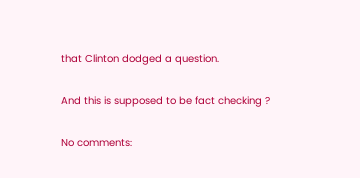that Clinton dodged a question.

And this is supposed to be fact checking ?

No comments: